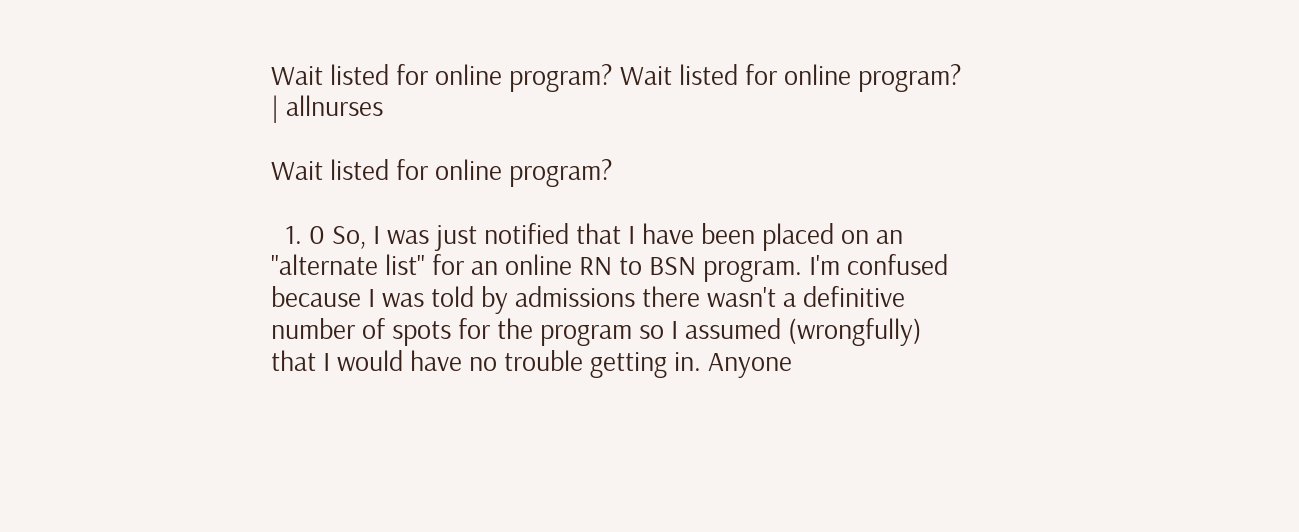Wait listed for online program? Wait listed for online program? | allnurses

Wait listed for online program?

  1. 0 So, I was just notified that I have been placed on an "alternate list" for an online RN to BSN program. I'm confused because I was told by admissions there wasn't a definitive number of spots for the program so I assumed (wrongfully) that I would have no trouble getting in. Anyone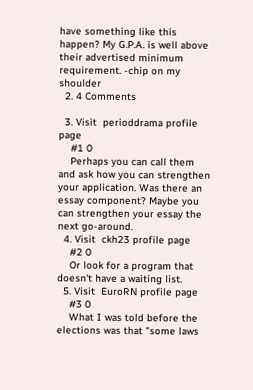have something like this happen? My G.P.A. is well above their advertised minimum requirement. -chip on my shoulder
  2. 4 Comments

  3. Visit  perioddrama profile page
    #1 0
    Perhaps you can call them and ask how you can strengthen your application. Was there an essay component? Maybe you can strengthen your essay the next go-around.
  4. Visit  ckh23 profile page
    #2 0
    Or look for a program that doesn't have a waiting list.
  5. Visit  EuroRN profile page
    #3 0
    What I was told before the elections was that "some laws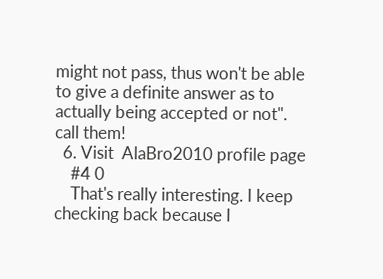might not pass, thus won't be able to give a definite answer as to actually being accepted or not". call them!
  6. Visit  AlaBro2010 profile page
    #4 0
    That's really interesting. I keep checking back because I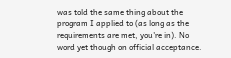was told the same thing about the program I applied to (as long as the requirements are met, you're in). No word yet though on official acceptance.